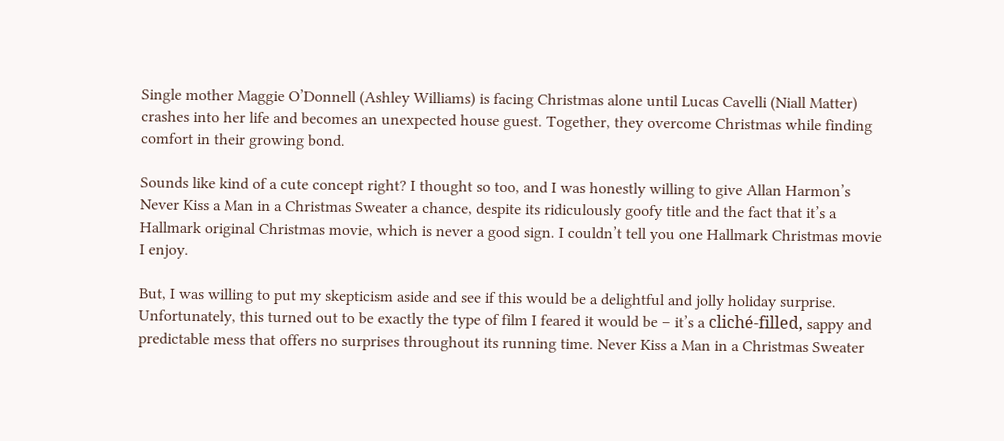Single mother Maggie O’Donnell (Ashley Williams) is facing Christmas alone until Lucas Cavelli (Niall Matter) crashes into her life and becomes an unexpected house guest. Together, they overcome Christmas while finding comfort in their growing bond.

Sounds like kind of a cute concept right? I thought so too, and I was honestly willing to give Allan Harmon’s Never Kiss a Man in a Christmas Sweater a chance, despite its ridiculously goofy title and the fact that it’s a Hallmark original Christmas movie, which is never a good sign. I couldn’t tell you one Hallmark Christmas movie I enjoy.

But, I was willing to put my skepticism aside and see if this would be a delightful and jolly holiday surprise. Unfortunately, this turned out to be exactly the type of film I feared it would be – it’s a cliché-filled, sappy and predictable mess that offers no surprises throughout its running time. Never Kiss a Man in a Christmas Sweater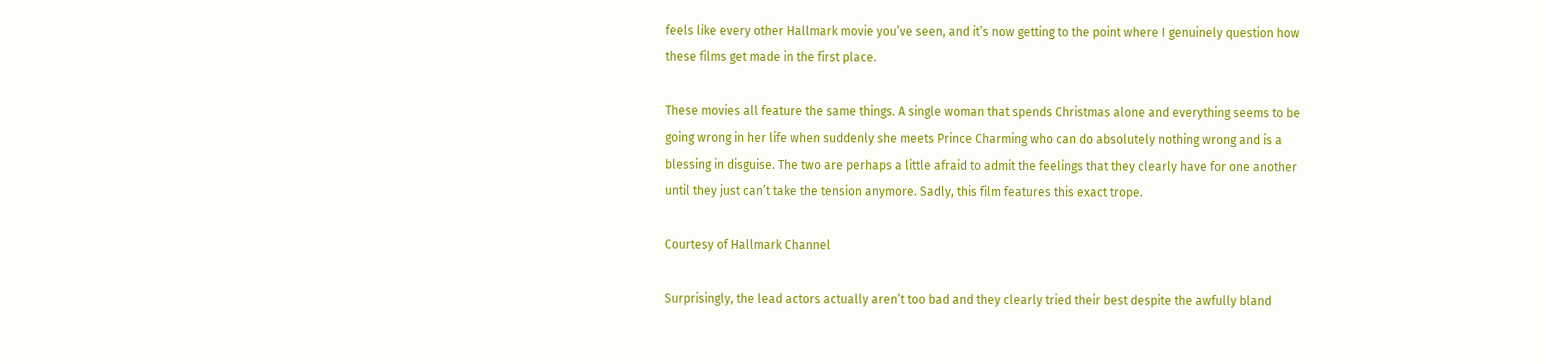feels like every other Hallmark movie you’ve seen, and it’s now getting to the point where I genuinely question how these films get made in the first place.

These movies all feature the same things. A single woman that spends Christmas alone and everything seems to be going wrong in her life when suddenly she meets Prince Charming who can do absolutely nothing wrong and is a blessing in disguise. The two are perhaps a little afraid to admit the feelings that they clearly have for one another until they just can’t take the tension anymore. Sadly, this film features this exact trope.

Courtesy of Hallmark Channel

Surprisingly, the lead actors actually aren’t too bad and they clearly tried their best despite the awfully bland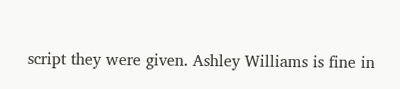script they were given. Ashley Williams is fine in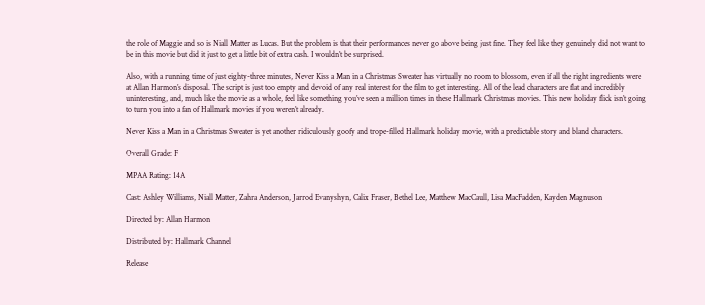the role of Maggie and so is Niall Matter as Lucas. But the problem is that their performances never go above being just fine. They feel like they genuinely did not want to be in this movie but did it just to get a little bit of extra cash. I wouldn’t be surprised.

Also, with a running time of just eighty-three minutes, Never Kiss a Man in a Christmas Sweater has virtually no room to blossom, even if all the right ingredients were at Allan Harmon’s disposal. The script is just too empty and devoid of any real interest for the film to get interesting. All of the lead characters are flat and incredibly uninteresting, and, much like the movie as a whole, feel like something you’ve seen a million times in these Hallmark Christmas movies. This new holiday flick isn’t going to turn you into a fan of Hallmark movies if you weren’t already.

Never Kiss a Man in a Christmas Sweater is yet another ridiculously goofy and trope-filled Hallmark holiday movie, with a predictable story and bland characters.

Overall Grade: F

MPAA Rating: 14A

Cast: Ashley Williams, Niall Matter, Zahra Anderson, Jarrod Evanyshyn, Calix Fraser, Bethel Lee, Matthew MacCaull, Lisa MacFadden, Kayden Magnuson

Directed by: Allan Harmon

Distributed by: Hallmark Channel

Release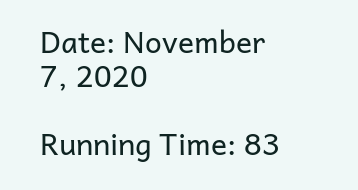Date: November 7, 2020

Running Time: 83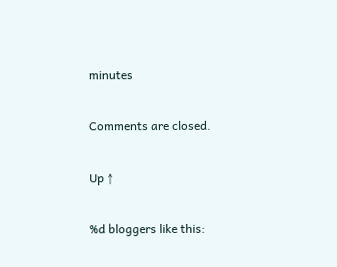minutes

Comments are closed.

Up ↑

%d bloggers like this: